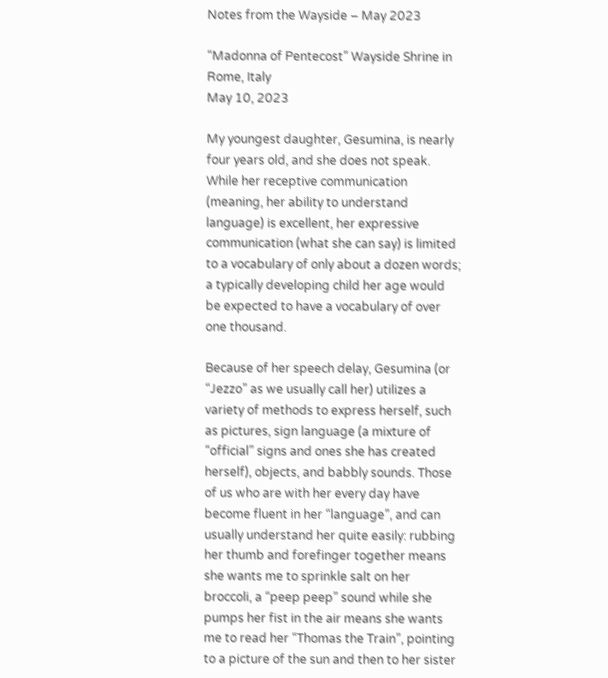Notes from the Wayside – May 2023

“Madonna of Pentecost” Wayside Shrine in Rome, Italy
May 10, 2023

My youngest daughter, Gesumina, is nearly four years old, and she does not speak. While her receptive communication (meaning, her ability to understand language) is excellent, her expressive communication (what she can say) is limited to a vocabulary of only about a dozen words; a typically developing child her age would be expected to have a vocabulary of over one thousand.

Because of her speech delay, Gesumina (or “Jezzo” as we usually call her) utilizes a variety of methods to express herself, such as pictures, sign language (a mixture of “official” signs and ones she has created herself), objects, and babbly sounds. Those of us who are with her every day have become fluent in her “language”, and can usually understand her quite easily: rubbing her thumb and forefinger together means she wants me to sprinkle salt on her broccoli, a “peep peep” sound while she pumps her fist in the air means she wants me to read her “Thomas the Train”, pointing to a picture of the sun and then to her sister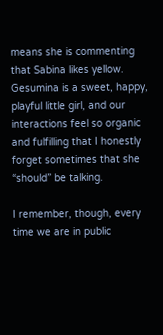means she is commenting that Sabina likes yellow. Gesumina is a sweet, happy, playful little girl, and our interactions feel so organic and fulfilling that I honestly forget sometimes that she “should” be talking.

I remember, though, every time we are in public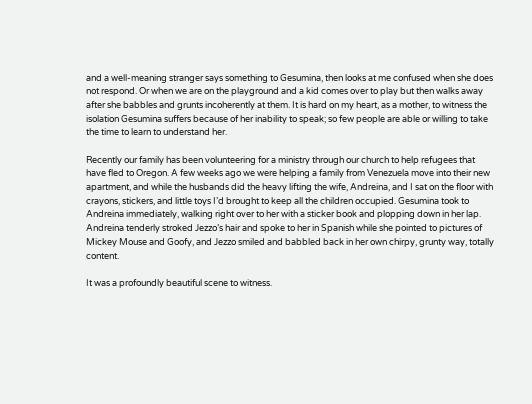and a well-meaning stranger says something to Gesumina, then looks at me confused when she does not respond. Or when we are on the playground and a kid comes over to play but then walks away after she babbles and grunts incoherently at them. It is hard on my heart, as a mother, to witness the isolation Gesumina suffers because of her inability to speak; so few people are able or willing to take the time to learn to understand her.

Recently our family has been volunteering for a ministry through our church to help refugees that have fled to Oregon. A few weeks ago we were helping a family from Venezuela move into their new apartment, and while the husbands did the heavy lifting the wife, Andreina, and I sat on the floor with crayons, stickers, and little toys I’d brought to keep all the children occupied. Gesumina took to Andreina immediately, walking right over to her with a sticker book and plopping down in her lap. Andreina tenderly stroked Jezzo’s hair and spoke to her in Spanish while she pointed to pictures of Mickey Mouse and Goofy, and Jezzo smiled and babbled back in her own chirpy, grunty way, totally content.

It was a profoundly beautiful scene to witness.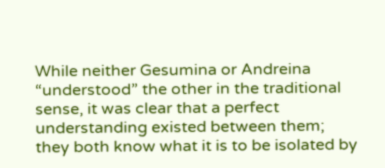While neither Gesumina or Andreina “understood” the other in the traditional sense, it was clear that a perfect understanding existed between them; they both know what it is to be isolated by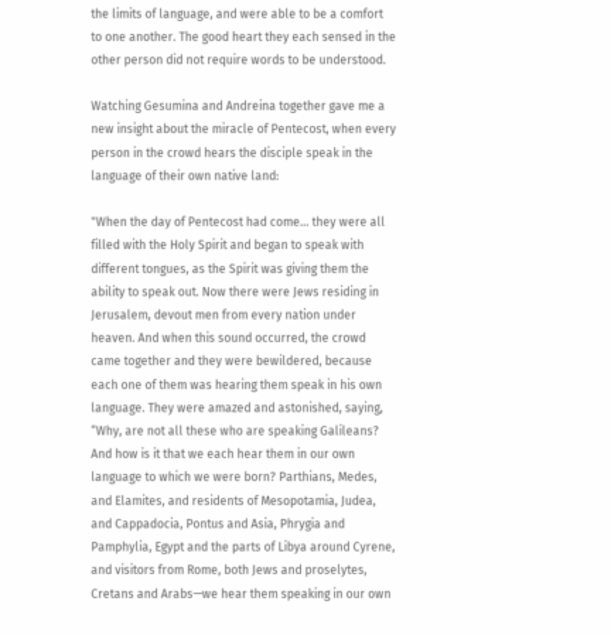the limits of language, and were able to be a comfort to one another. The good heart they each sensed in the other person did not require words to be understood.

Watching Gesumina and Andreina together gave me a new insight about the miracle of Pentecost, when every person in the crowd hears the disciple speak in the language of their own native land:

"When the day of Pentecost had come… they were all filled with the Holy Spirit and began to speak with different tongues, as the Spirit was giving them the ability to speak out. Now there were Jews residing in Jerusalem, devout men from every nation under heaven. And when this sound occurred, the crowd came together and they were bewildered, because each one of them was hearing them speak in his own language. They were amazed and astonished, saying, “Why, are not all these who are speaking Galileans? And how is it that we each hear them in our own language to which we were born? Parthians, Medes, and Elamites, and residents of Mesopotamia, Judea, and Cappadocia, Pontus and Asia, Phrygia and Pamphylia, Egypt and the parts of Libya around Cyrene, and visitors from Rome, both Jews and proselytes, Cretans and Arabs—we hear them speaking in our own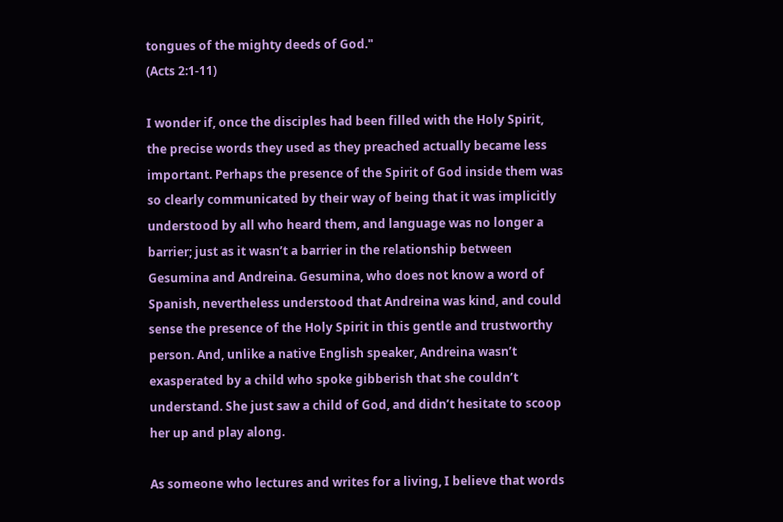tongues of the mighty deeds of God."
(Acts 2:1-11)

I wonder if, once the disciples had been filled with the Holy Spirit, the precise words they used as they preached actually became less important. Perhaps the presence of the Spirit of God inside them was so clearly communicated by their way of being that it was implicitly understood by all who heard them, and language was no longer a barrier; just as it wasn’t a barrier in the relationship between Gesumina and Andreina. Gesumina, who does not know a word of Spanish, nevertheless understood that Andreina was kind, and could sense the presence of the Holy Spirit in this gentle and trustworthy person. And, unlike a native English speaker, Andreina wasn’t exasperated by a child who spoke gibberish that she couldn’t understand. She just saw a child of God, and didn’t hesitate to scoop her up and play along.

As someone who lectures and writes for a living, I believe that words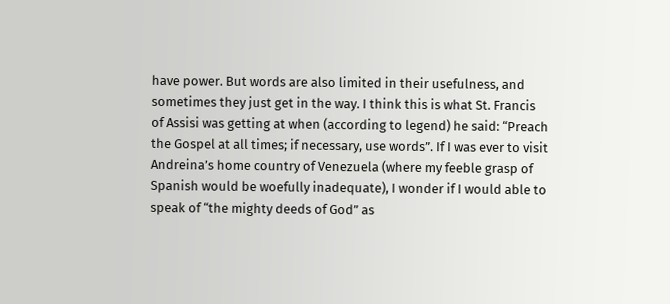have power. But words are also limited in their usefulness, and sometimes they just get in the way. I think this is what St. Francis of Assisi was getting at when (according to legend) he said: “Preach the Gospel at all times; if necessary, use words”. If I was ever to visit Andreina’s home country of Venezuela (where my feeble grasp of Spanish would be woefully inadequate), I wonder if I would able to speak of “the mighty deeds of God” as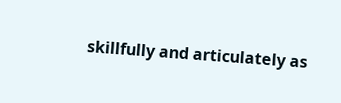skillfully and articulately as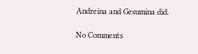Andreina and Gesumina did.

No Comments